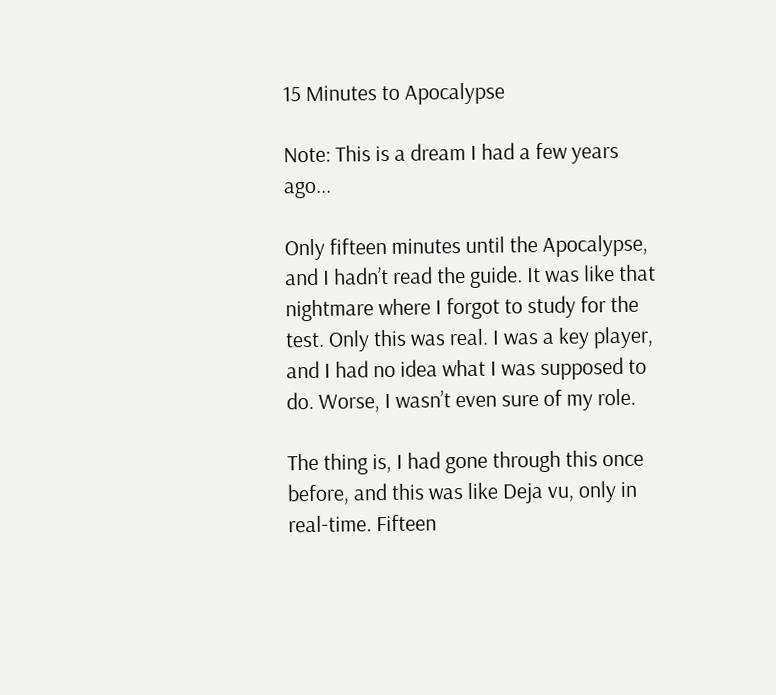15 Minutes to Apocalypse

Note: This is a dream I had a few years ago...

Only fifteen minutes until the Apocalypse, and I hadn’t read the guide. It was like that nightmare where I forgot to study for the test. Only this was real. I was a key player, and I had no idea what I was supposed to do. Worse, I wasn’t even sure of my role.

The thing is, I had gone through this once before, and this was like Deja vu, only in real-time. Fifteen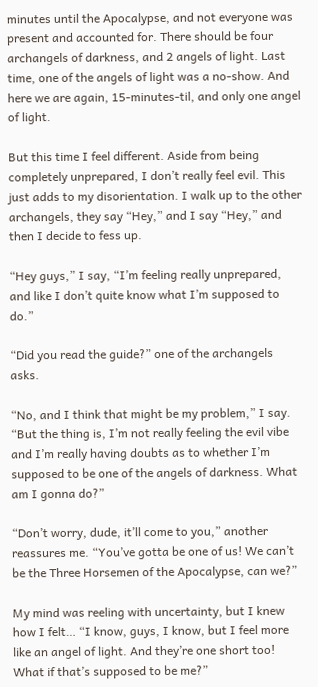minutes until the Apocalypse, and not everyone was present and accounted for. There should be four archangels of darkness, and 2 angels of light. Last time, one of the angels of light was a no-show. And here we are again, 15-minutes-til, and only one angel of light.

But this time I feel different. Aside from being completely unprepared, I don’t really feel evil. This just adds to my disorientation. I walk up to the other archangels, they say “Hey,” and I say “Hey,” and then I decide to fess up.

“Hey guys,” I say, “I’m feeling really unprepared, and like I don’t quite know what I’m supposed to do.”

“Did you read the guide?” one of the archangels asks.

“No, and I think that might be my problem,” I say. “But the thing is, I’m not really feeling the evil vibe and I’m really having doubts as to whether I’m supposed to be one of the angels of darkness. What am I gonna do?”

“Don’t worry, dude, it’ll come to you,” another reassures me. “You’ve gotta be one of us! We can’t be the Three Horsemen of the Apocalypse, can we?”

My mind was reeling with uncertainty, but I knew how I felt… “I know, guys, I know, but I feel more like an angel of light. And they’re one short too! What if that’s supposed to be me?”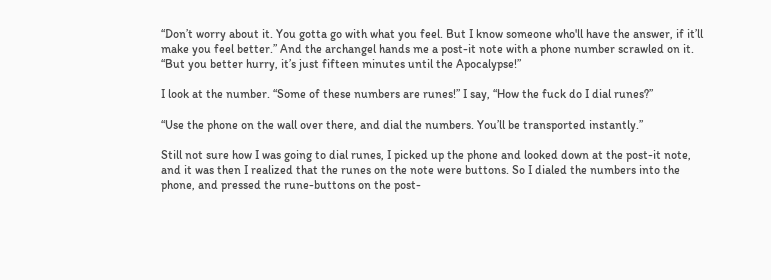“Don’t worry about it. You gotta go with what you feel. But I know someone who'll have the answer, if it’ll make you feel better.” And the archangel hands me a post-it note with a phone number scrawled on it. “But you better hurry, it’s just fifteen minutes until the Apocalypse!”

I look at the number. “Some of these numbers are runes!” I say, “How the fuck do I dial runes?”

“Use the phone on the wall over there, and dial the numbers. You’ll be transported instantly.”

Still not sure how I was going to dial runes, I picked up the phone and looked down at the post-it note, and it was then I realized that the runes on the note were buttons. So I dialed the numbers into the phone, and pressed the rune-buttons on the post-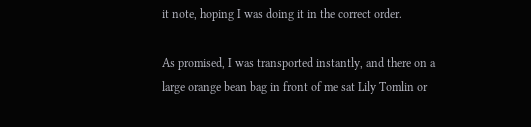it note, hoping I was doing it in the correct order.

As promised, I was transported instantly, and there on a large orange bean bag in front of me sat Lily Tomlin or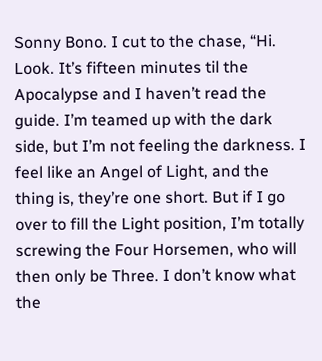Sonny Bono. I cut to the chase, “Hi. Look. It’s fifteen minutes til the Apocalypse and I haven’t read the guide. I’m teamed up with the dark side, but I’m not feeling the darkness. I feel like an Angel of Light, and the thing is, they’re one short. But if I go over to fill the Light position, I’m totally screwing the Four Horsemen, who will then only be Three. I don’t know what the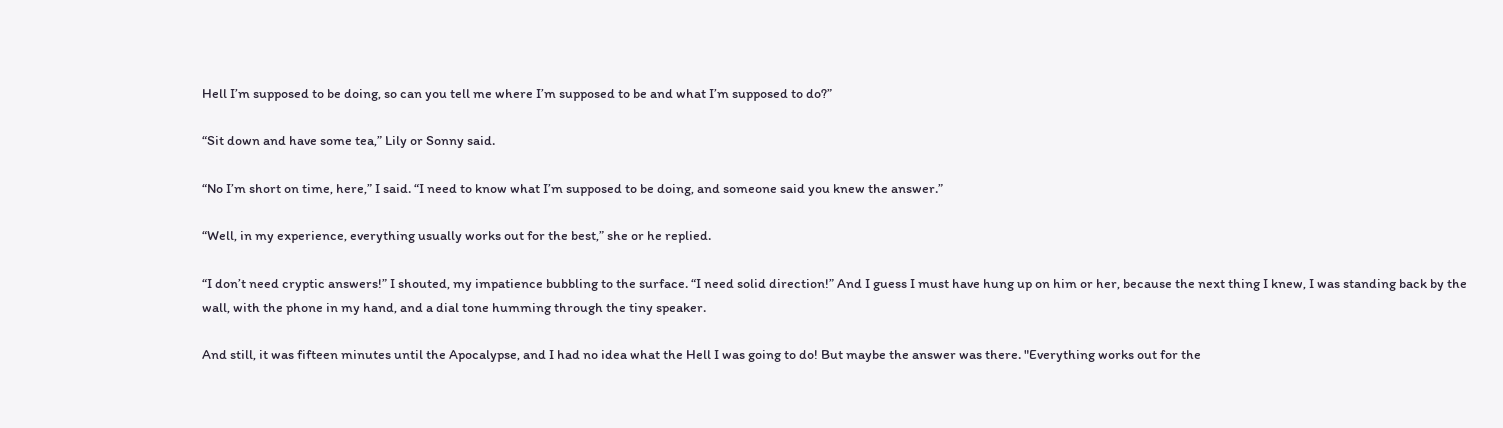Hell I’m supposed to be doing, so can you tell me where I’m supposed to be and what I’m supposed to do?”

“Sit down and have some tea,” Lily or Sonny said.

“No I’m short on time, here,” I said. “I need to know what I’m supposed to be doing, and someone said you knew the answer.”

“Well, in my experience, everything usually works out for the best,” she or he replied.

“I don’t need cryptic answers!” I shouted, my impatience bubbling to the surface. “I need solid direction!” And I guess I must have hung up on him or her, because the next thing I knew, I was standing back by the wall, with the phone in my hand, and a dial tone humming through the tiny speaker.

And still, it was fifteen minutes until the Apocalypse, and I had no idea what the Hell I was going to do! But maybe the answer was there. "Everything works out for the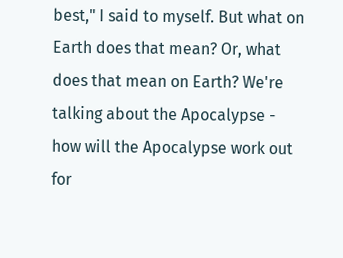best," I said to myself. But what on Earth does that mean? Or, what does that mean on Earth? We're talking about the Apocalypse - how will the Apocalypse work out for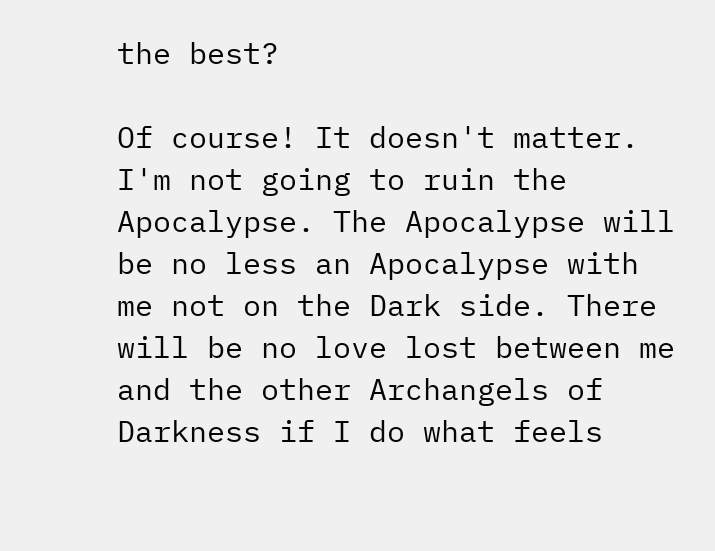the best?

Of course! It doesn't matter. I'm not going to ruin the Apocalypse. The Apocalypse will be no less an Apocalypse with me not on the Dark side. There will be no love lost between me and the other Archangels of Darkness if I do what feels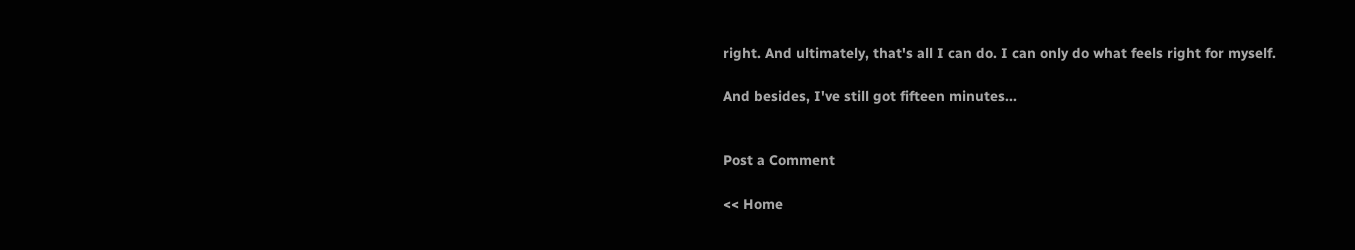right. And ultimately, that's all I can do. I can only do what feels right for myself.

And besides, I've still got fifteen minutes...


Post a Comment

<< Home